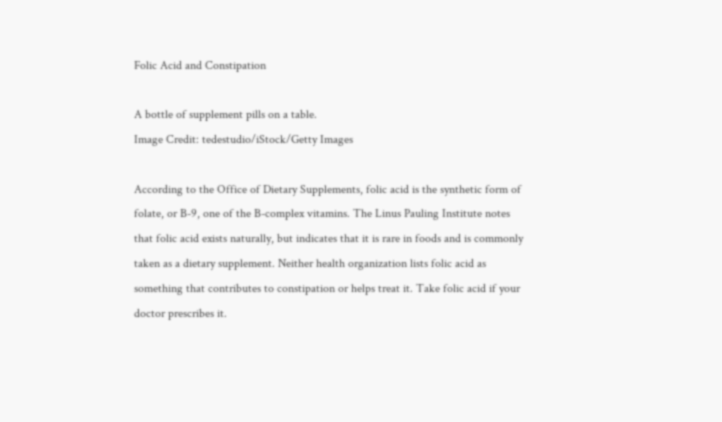Folic Acid and Constipation

A bottle of supplement pills on a table.
Image Credit: tedestudio/iStock/Getty Images

According to the Office of Dietary Supplements, folic acid is the synthetic form of folate, or B-9, one of the B-complex vitamins. The Linus Pauling Institute notes that folic acid exists naturally, but indicates that it is rare in foods and is commonly taken as a dietary supplement. Neither health organization lists folic acid as something that contributes to constipation or helps treat it. Take folic acid if your doctor prescribes it.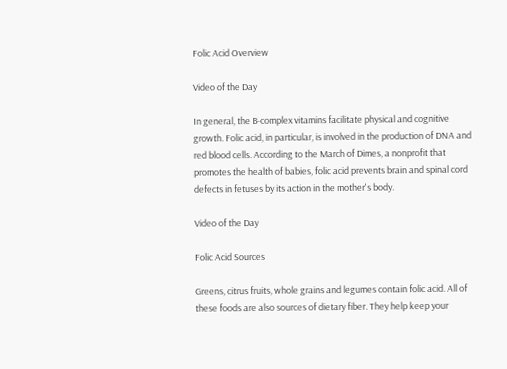Folic Acid Overview

Video of the Day

In general, the B-complex vitamins facilitate physical and cognitive growth. Folic acid, in particular, is involved in the production of DNA and red blood cells. According to the March of Dimes, a nonprofit that promotes the health of babies, folic acid prevents brain and spinal cord defects in fetuses by its action in the mother's body.

Video of the Day

Folic Acid Sources

Greens, citrus fruits, whole grains and legumes contain folic acid. All of these foods are also sources of dietary fiber. They help keep your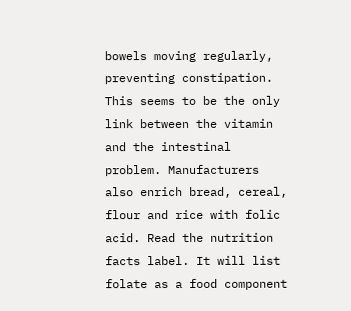bowels moving regularly, preventing constipation. This seems to be the only link between the vitamin and the intestinal problem. Manufacturers also enrich bread, cereal, flour and rice with folic acid. Read the nutrition facts label. It will list folate as a food component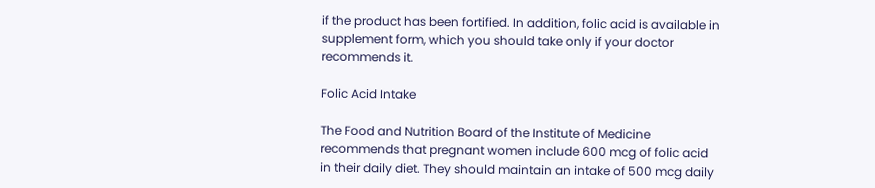if the product has been fortified. In addition, folic acid is available in supplement form, which you should take only if your doctor recommends it.

Folic Acid Intake

The Food and Nutrition Board of the Institute of Medicine recommends that pregnant women include 600 mcg of folic acid in their daily diet. They should maintain an intake of 500 mcg daily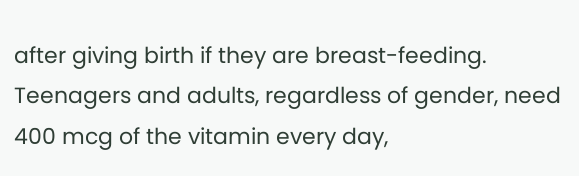after giving birth if they are breast-feeding. Teenagers and adults, regardless of gender, need 400 mcg of the vitamin every day,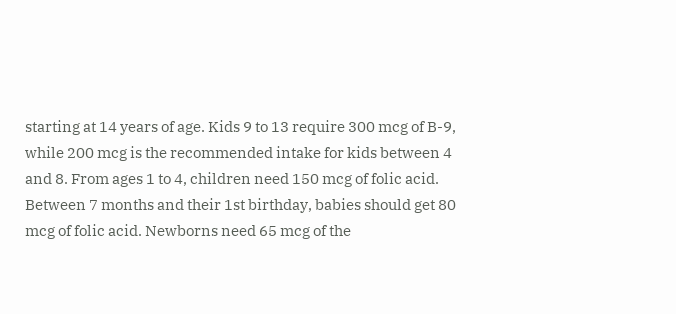starting at 14 years of age. Kids 9 to 13 require 300 mcg of B-9, while 200 mcg is the recommended intake for kids between 4 and 8. From ages 1 to 4, children need 150 mcg of folic acid. Between 7 months and their 1st birthday, babies should get 80 mcg of folic acid. Newborns need 65 mcg of the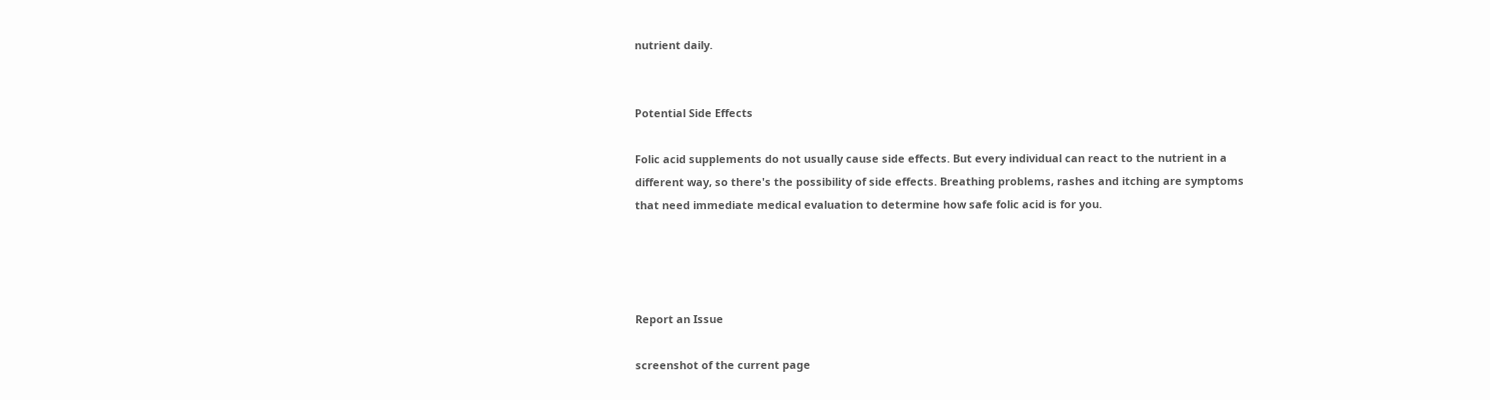nutrient daily.


Potential Side Effects

Folic acid supplements do not usually cause side effects. But every individual can react to the nutrient in a different way, so there's the possibility of side effects. Breathing problems, rashes and itching are symptoms that need immediate medical evaluation to determine how safe folic acid is for you.




Report an Issue

screenshot of the current page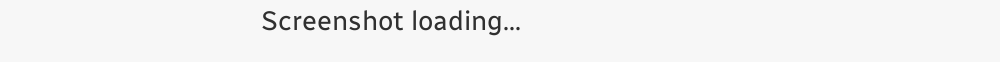Screenshot loading...